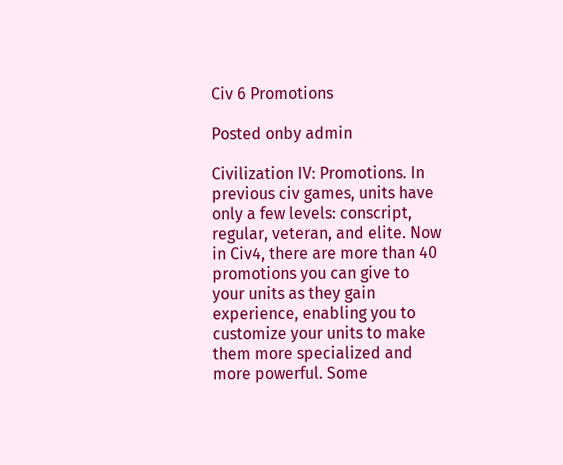Civ 6 Promotions

Posted onby admin

Civilization IV: Promotions. In previous civ games, units have only a few levels: conscript, regular, veteran, and elite. Now in Civ4, there are more than 40 promotions you can give to your units as they gain experience, enabling you to customize your units to make them more specialized and more powerful. Some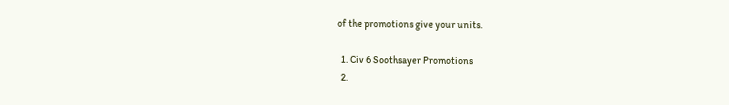of the promotions give your units.

  1. Civ 6 Soothsayer Promotions
  2.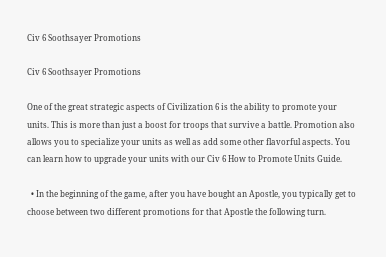Civ 6 Soothsayer Promotions

Civ 6 Soothsayer Promotions

One of the great strategic aspects of Civilization 6 is the ability to promote your units. This is more than just a boost for troops that survive a battle. Promotion also allows you to specialize your units as well as add some other flavorful aspects. You can learn how to upgrade your units with our Civ 6 How to Promote Units Guide.

  • In the beginning of the game, after you have bought an Apostle, you typically get to choose between two different promotions for that Apostle the following turn.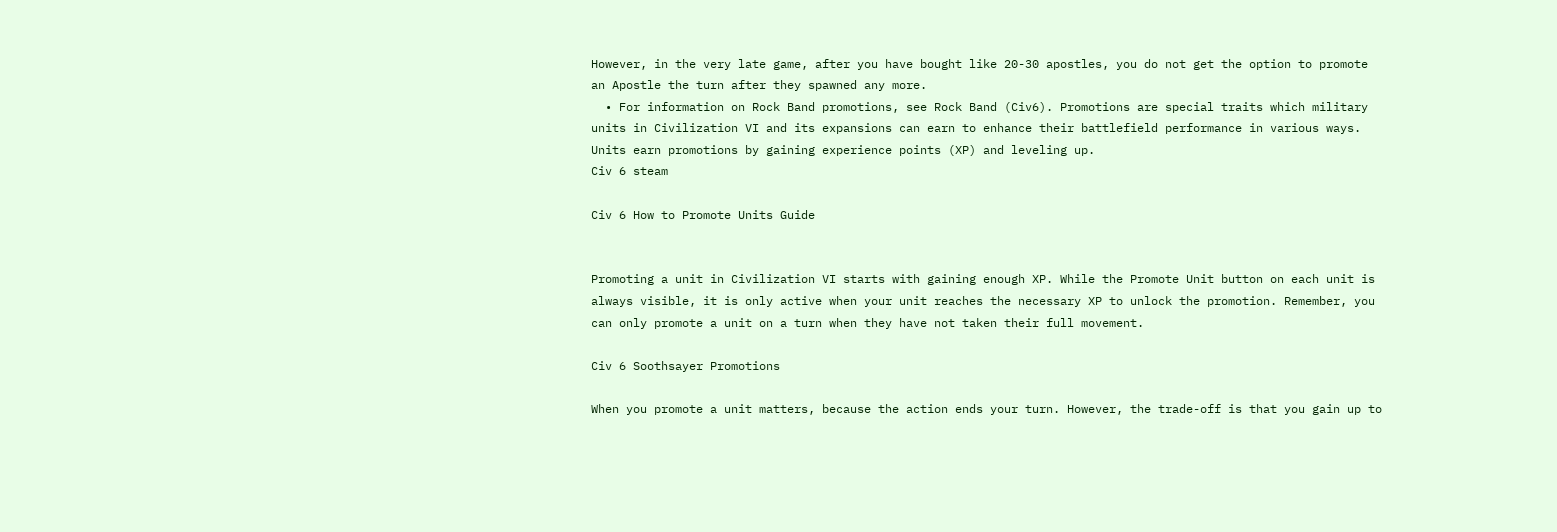However, in the very late game, after you have bought like 20-30 apostles, you do not get the option to promote an Apostle the turn after they spawned any more.
  • For information on Rock Band promotions, see Rock Band (Civ6). Promotions are special traits which military units in Civilization VI and its expansions can earn to enhance their battlefield performance in various ways. Units earn promotions by gaining experience points (XP) and leveling up.
Civ 6 steam

Civ 6 How to Promote Units Guide


Promoting a unit in Civilization VI starts with gaining enough XP. While the Promote Unit button on each unit is always visible, it is only active when your unit reaches the necessary XP to unlock the promotion. Remember, you can only promote a unit on a turn when they have not taken their full movement.

Civ 6 Soothsayer Promotions

When you promote a unit matters, because the action ends your turn. However, the trade-off is that you gain up to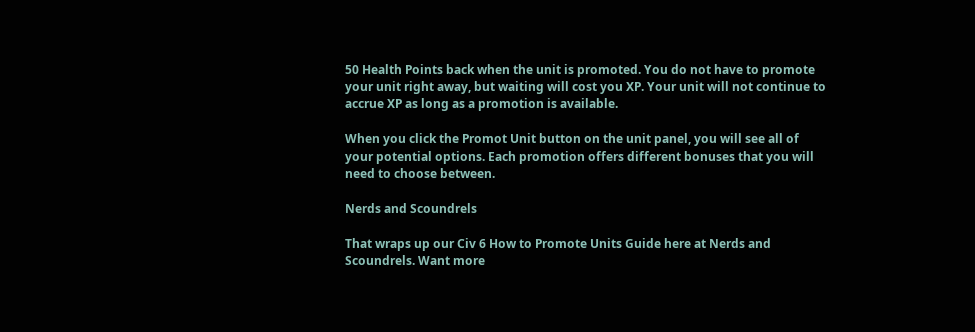50 Health Points back when the unit is promoted. You do not have to promote your unit right away, but waiting will cost you XP. Your unit will not continue to accrue XP as long as a promotion is available.

When you click the Promot Unit button on the unit panel, you will see all of your potential options. Each promotion offers different bonuses that you will need to choose between.

Nerds and Scoundrels

That wraps up our Civ 6 How to Promote Units Guide here at Nerds and Scoundrels. Want more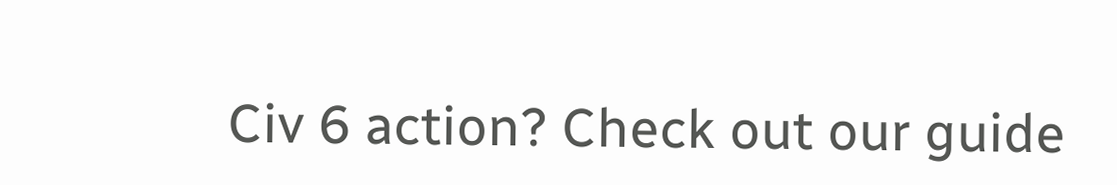Civ 6 action? Check out our guide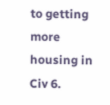to getting more housing in Civ 6.